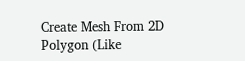Create Mesh From 2D Polygon (Like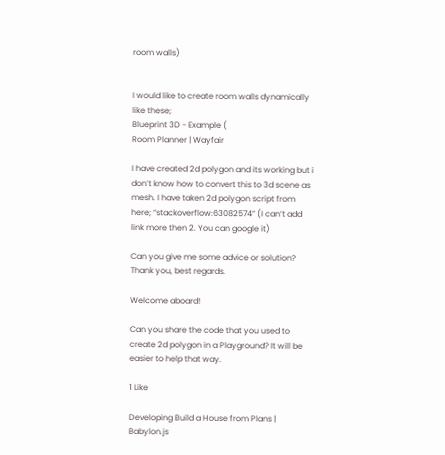room walls)


I would like to create room walls dynamically like these;
Blueprint 3D - Example (
Room Planner | Wayfair

I have created 2d polygon and its working but i don’t know how to convert this to 3d scene as mesh. I have taken 2d polygon script from here; “stackoverflow:63082574” (I can’t add link more then 2. You can google it)

Can you give me some advice or solution? Thank you, best regards.

Welcome aboard!

Can you share the code that you used to create 2d polygon in a Playground? It will be easier to help that way.

1 Like

Developing Build a House from Plans | Babylon.js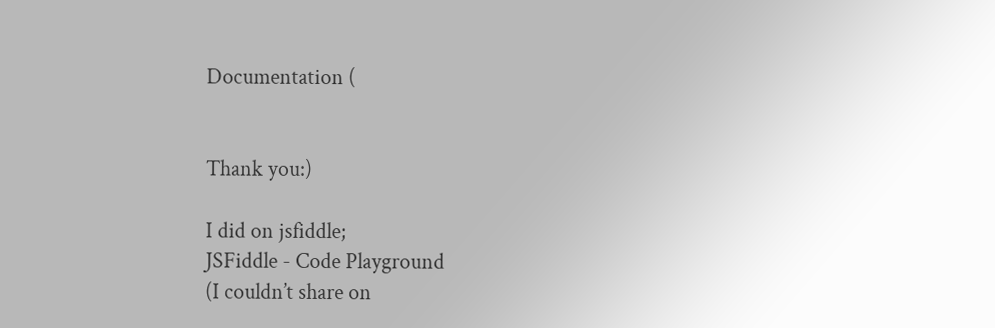Documentation (


Thank you:)

I did on jsfiddle;
JSFiddle - Code Playground
(I couldn’t share on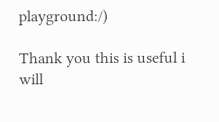playground:/)

Thank you this is useful i will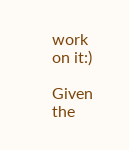work on it:)

Given the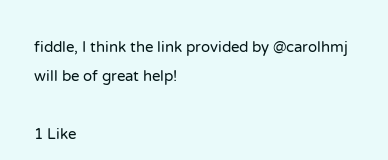fiddle, I think the link provided by @carolhmj will be of great help!

1 Like